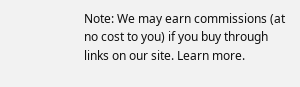Note: We may earn commissions (at no cost to you) if you buy through links on our site. Learn more.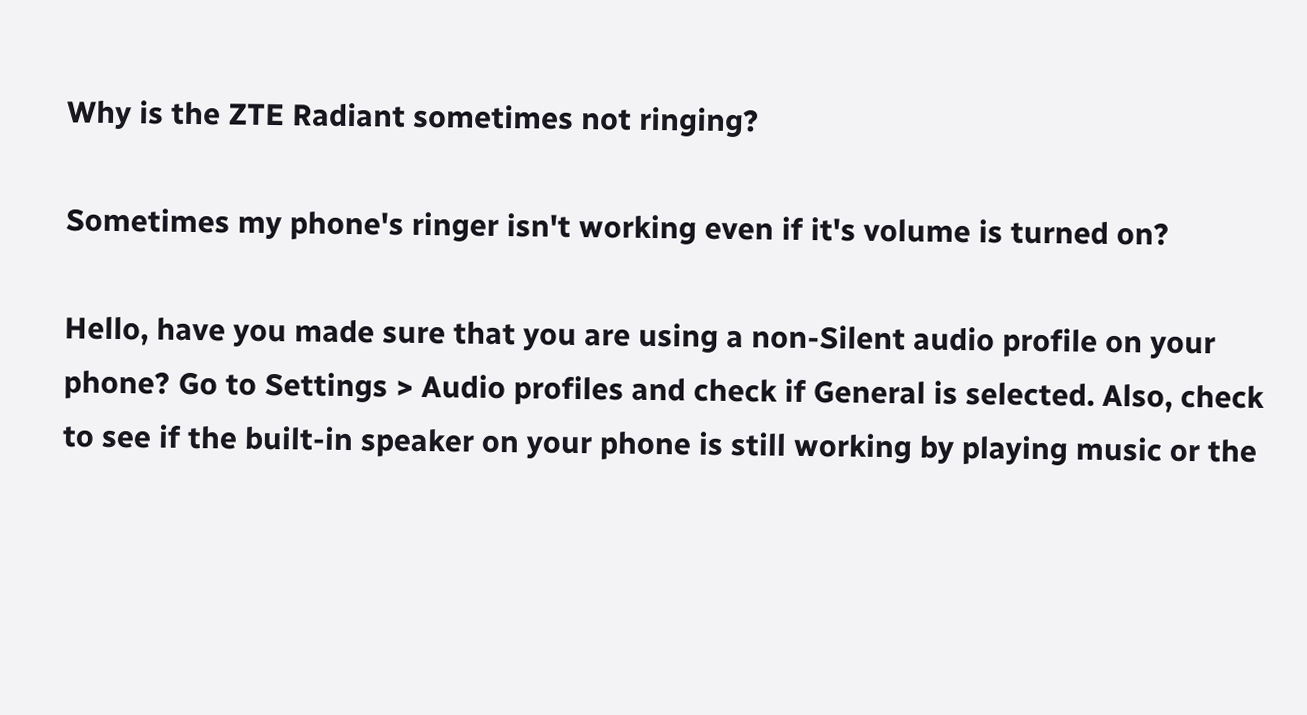Why is the ZTE Radiant sometimes not ringing?

Sometimes my phone's ringer isn't working even if it's volume is turned on?

Hello, have you made sure that you are using a non-Silent audio profile on your phone? Go to Settings > Audio profiles and check if General is selected. Also, check to see if the built-in speaker on your phone is still working by playing music or the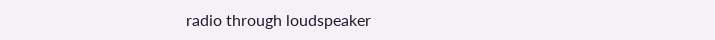radio through loudspeaker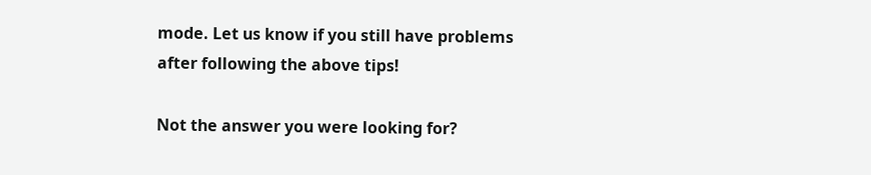mode. Let us know if you still have problems after following the above tips!

Not the answer you were looking for?